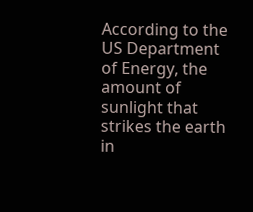According to the US Department of Energy, the amount of sunlight that strikes the earth in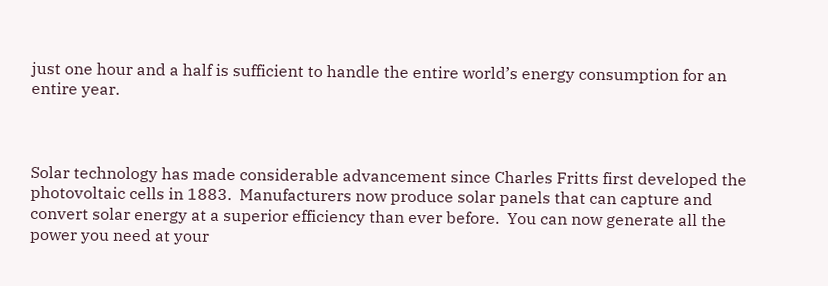just one hour and a half is sufficient to handle the entire world’s energy consumption for an entire year.



Solar technology has made considerable advancement since Charles Fritts first developed the photovoltaic cells in 1883.  Manufacturers now produce solar panels that can capture and convert solar energy at a superior efficiency than ever before.  You can now generate all the power you need at your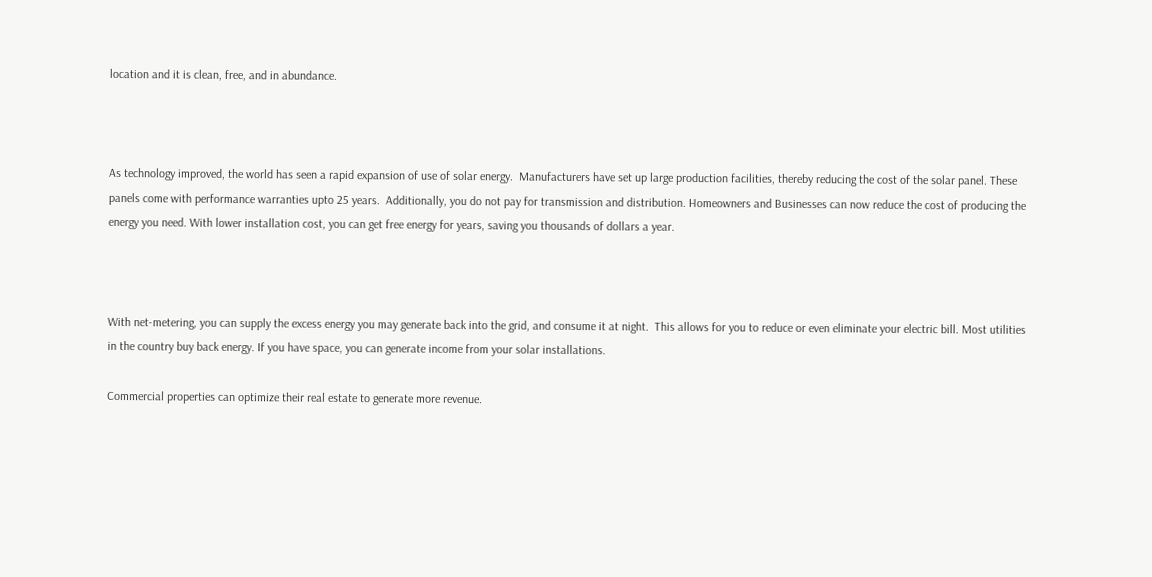location and it is clean, free, and in abundance.



As technology improved, the world has seen a rapid expansion of use of solar energy.  Manufacturers have set up large production facilities, thereby reducing the cost of the solar panel. These panels come with performance warranties upto 25 years.  Additionally, you do not pay for transmission and distribution. Homeowners and Businesses can now reduce the cost of producing the energy you need. With lower installation cost, you can get free energy for years, saving you thousands of dollars a year.



With net-metering, you can supply the excess energy you may generate back into the grid, and consume it at night.  This allows for you to reduce or even eliminate your electric bill. Most utilities in the country buy back energy. If you have space, you can generate income from your solar installations.

Commercial properties can optimize their real estate to generate more revenue.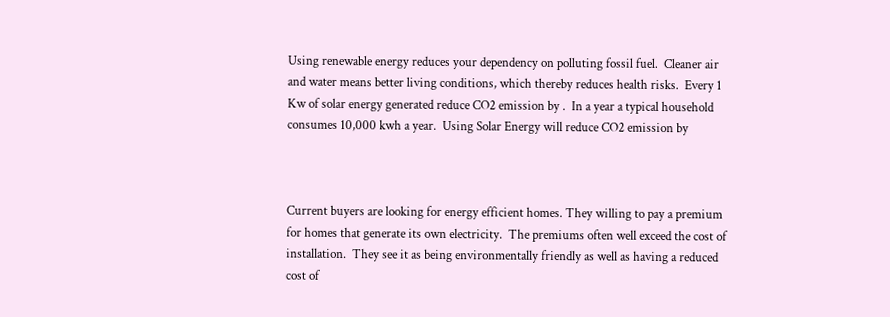Using renewable energy reduces your dependency on polluting fossil fuel.  Cleaner air and water means better living conditions, which thereby reduces health risks.  Every 1 Kw of solar energy generated reduce CO2 emission by .  In a year a typical household consumes 10,000 kwh a year.  Using Solar Energy will reduce CO2 emission by



Current buyers are looking for energy efficient homes. They willing to pay a premium for homes that generate its own electricity.  The premiums often well exceed the cost of installation.  They see it as being environmentally friendly as well as having a reduced cost of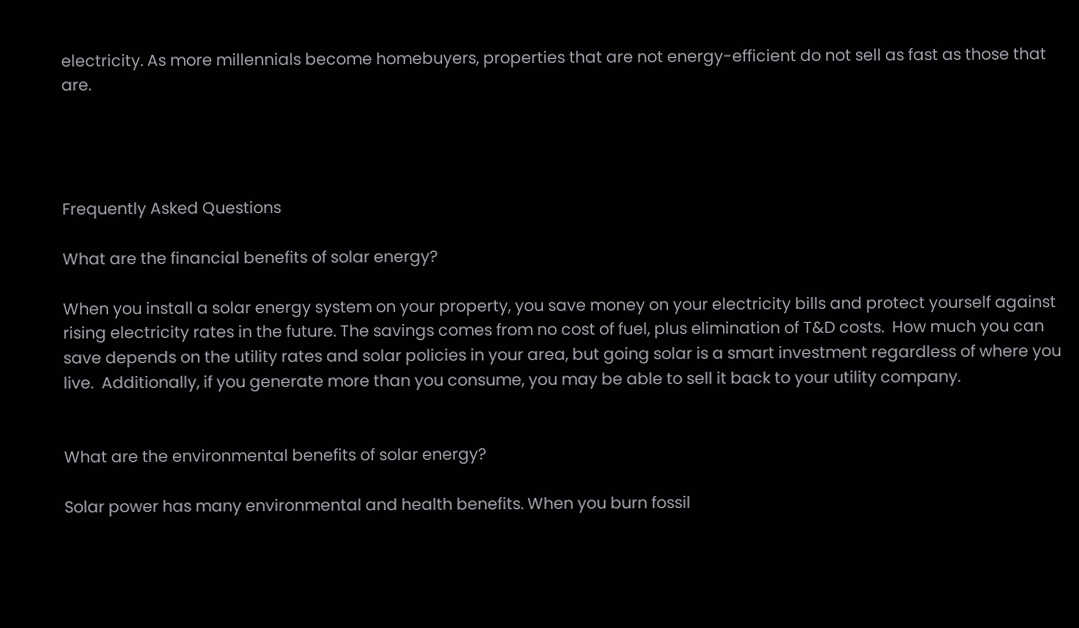electricity. As more millennials become homebuyers, properties that are not energy-efficient do not sell as fast as those that are.




Frequently Asked Questions

What are the financial benefits of solar energy?

When you install a solar energy system on your property, you save money on your electricity bills and protect yourself against rising electricity rates in the future. The savings comes from no cost of fuel, plus elimination of T&D costs.  How much you can save depends on the utility rates and solar policies in your area, but going solar is a smart investment regardless of where you live.  Additionally, if you generate more than you consume, you may be able to sell it back to your utility company.


What are the environmental benefits of solar energy?

Solar power has many environmental and health benefits. When you burn fossil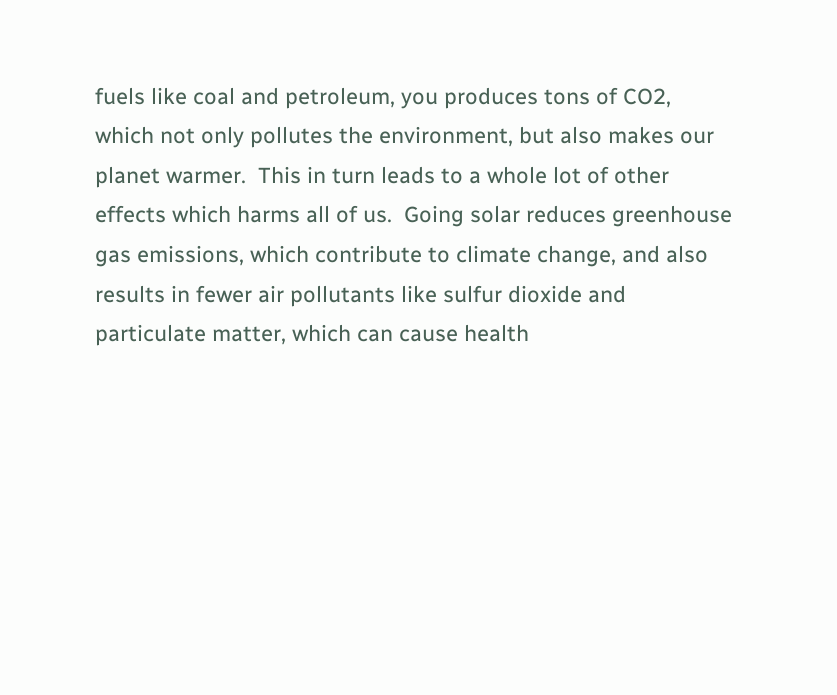fuels like coal and petroleum, you produces tons of CO2, which not only pollutes the environment, but also makes our planet warmer.  This in turn leads to a whole lot of other effects which harms all of us.  Going solar reduces greenhouse gas emissions, which contribute to climate change, and also results in fewer air pollutants like sulfur dioxide and particulate matter, which can cause health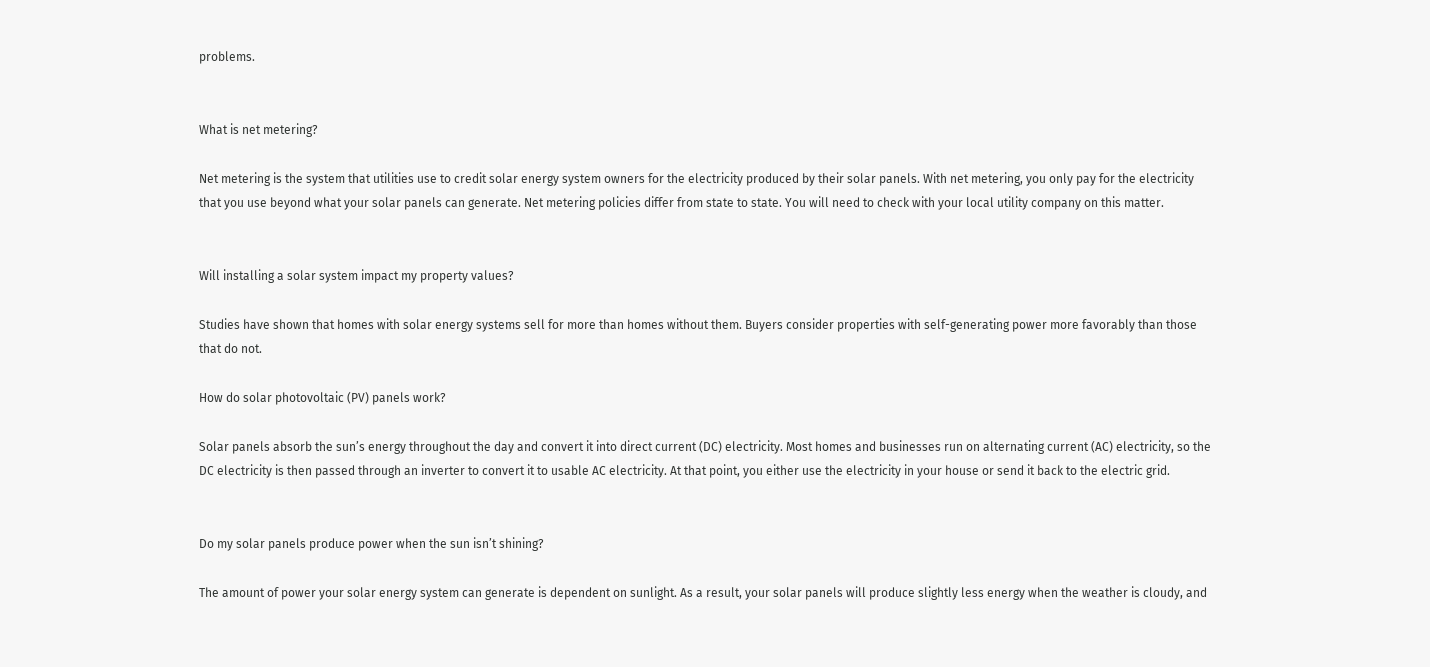problems.


What is net metering?

Net metering is the system that utilities use to credit solar energy system owners for the electricity produced by their solar panels. With net metering, you only pay for the electricity that you use beyond what your solar panels can generate. Net metering policies differ from state to state. You will need to check with your local utility company on this matter.


Will installing a solar system impact my property values?

Studies have shown that homes with solar energy systems sell for more than homes without them. Buyers consider properties with self-generating power more favorably than those that do not.

How do solar photovoltaic (PV) panels work?

Solar panels absorb the sun’s energy throughout the day and convert it into direct current (DC) electricity. Most homes and businesses run on alternating current (AC) electricity, so the DC electricity is then passed through an inverter to convert it to usable AC electricity. At that point, you either use the electricity in your house or send it back to the electric grid.


Do my solar panels produce power when the sun isn’t shining?

The amount of power your solar energy system can generate is dependent on sunlight. As a result, your solar panels will produce slightly less energy when the weather is cloudy, and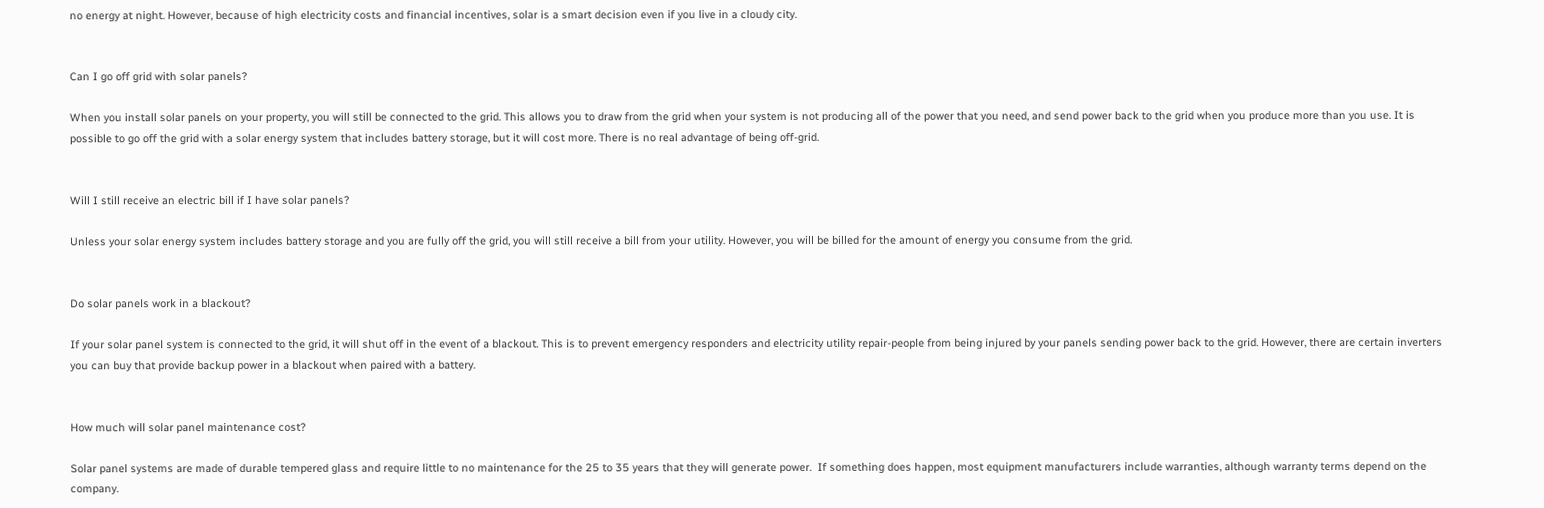no energy at night. However, because of high electricity costs and financial incentives, solar is a smart decision even if you live in a cloudy city.


Can I go off grid with solar panels?

When you install solar panels on your property, you will still be connected to the grid. This allows you to draw from the grid when your system is not producing all of the power that you need, and send power back to the grid when you produce more than you use. It is possible to go off the grid with a solar energy system that includes battery storage, but it will cost more. There is no real advantage of being off-grid.


Will I still receive an electric bill if I have solar panels?

Unless your solar energy system includes battery storage and you are fully off the grid, you will still receive a bill from your utility. However, you will be billed for the amount of energy you consume from the grid.


Do solar panels work in a blackout?

If your solar panel system is connected to the grid, it will shut off in the event of a blackout. This is to prevent emergency responders and electricity utility repair-people from being injured by your panels sending power back to the grid. However, there are certain inverters you can buy that provide backup power in a blackout when paired with a battery.


How much will solar panel maintenance cost?

Solar panel systems are made of durable tempered glass and require little to no maintenance for the 25 to 35 years that they will generate power.  If something does happen, most equipment manufacturers include warranties, although warranty terms depend on the company.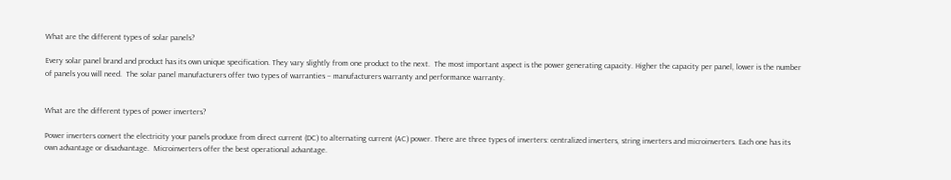What are the different types of solar panels?

Every solar panel brand and product has its own unique specification. They vary slightly from one product to the next.  The most important aspect is the power generating capacity. Higher the capacity per panel, lower is the number of panels you will need.  The solar panel manufacturers offer two types of warranties – manufacturers warranty and performance warranty.


What are the different types of power inverters?

Power inverters convert the electricity your panels produce from direct current (DC) to alternating current (AC) power. There are three types of inverters: centralized inverters, string inverters and microinverters. Each one has its own advantage or disadvantage.  Microinverters offer the best operational advantage.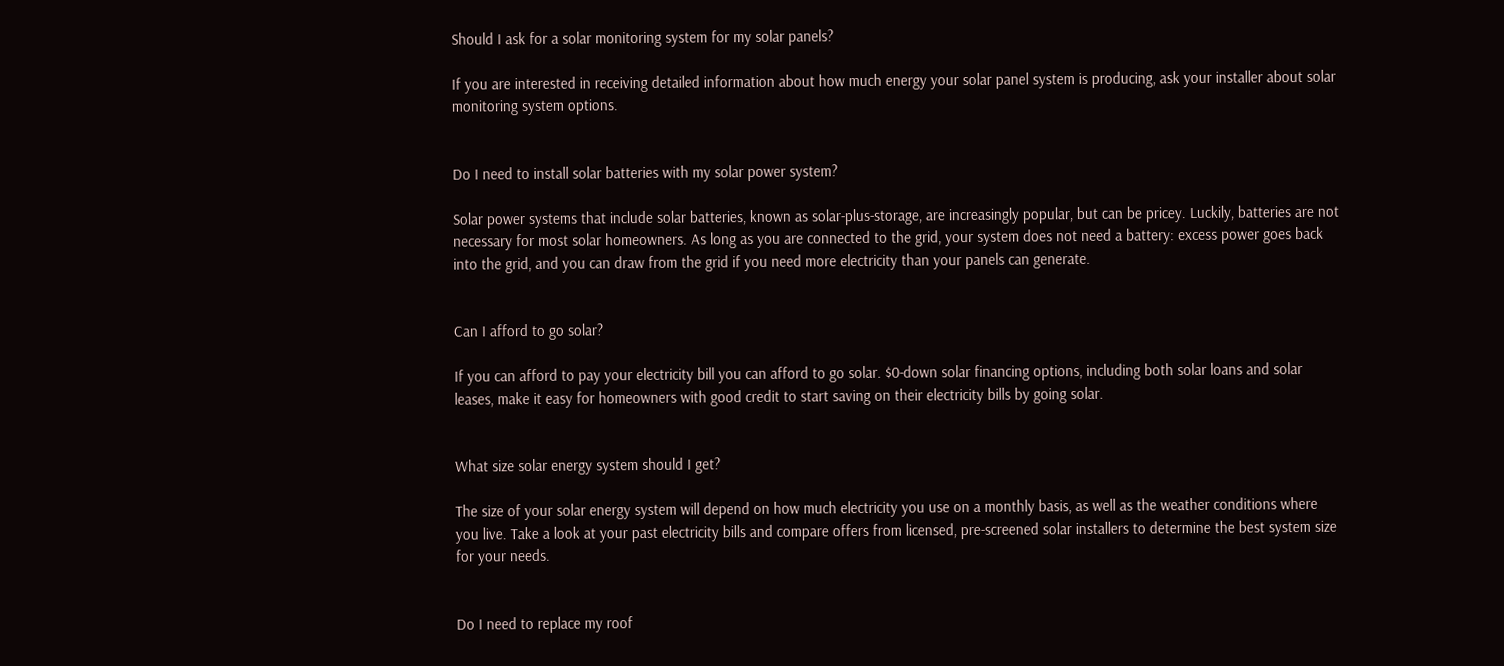Should I ask for a solar monitoring system for my solar panels?

If you are interested in receiving detailed information about how much energy your solar panel system is producing, ask your installer about solar monitoring system options.


Do I need to install solar batteries with my solar power system?

Solar power systems that include solar batteries, known as solar-plus-storage, are increasingly popular, but can be pricey. Luckily, batteries are not necessary for most solar homeowners. As long as you are connected to the grid, your system does not need a battery: excess power goes back into the grid, and you can draw from the grid if you need more electricity than your panels can generate.


Can I afford to go solar?

If you can afford to pay your electricity bill you can afford to go solar. $0-down solar financing options, including both solar loans and solar leases, make it easy for homeowners with good credit to start saving on their electricity bills by going solar.


What size solar energy system should I get?

The size of your solar energy system will depend on how much electricity you use on a monthly basis, as well as the weather conditions where you live. Take a look at your past electricity bills and compare offers from licensed, pre-screened solar installers to determine the best system size for your needs.


Do I need to replace my roof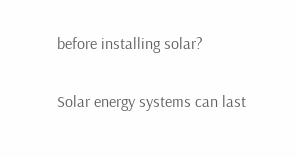before installing solar?

Solar energy systems can last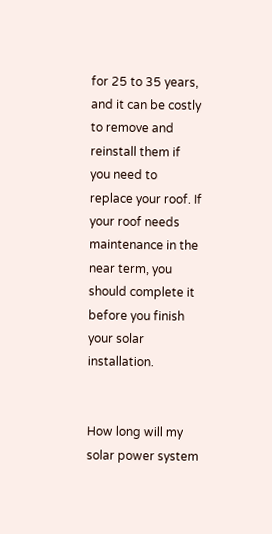for 25 to 35 years, and it can be costly to remove and reinstall them if you need to replace your roof. If your roof needs maintenance in the near term, you should complete it before you finish your solar installation.


How long will my solar power system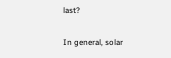last?

In general, solar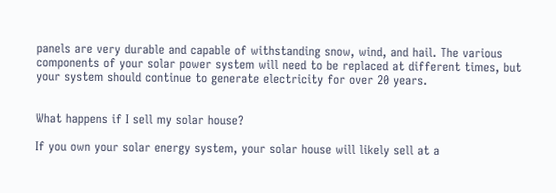panels are very durable and capable of withstanding snow, wind, and hail. The various components of your solar power system will need to be replaced at different times, but your system should continue to generate electricity for over 20 years.


What happens if I sell my solar house?

If you own your solar energy system, your solar house will likely sell at a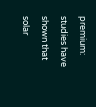premium: studies have shown that solar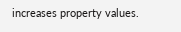increases property values.